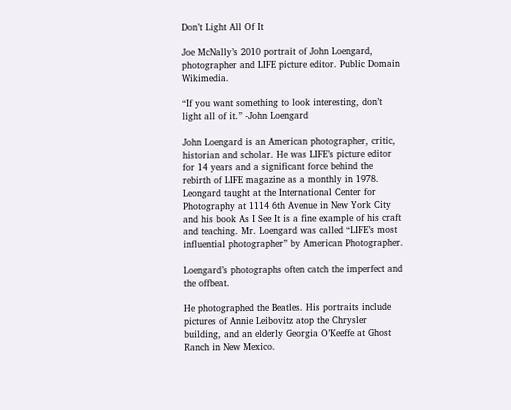Don’t Light All Of It

Joe McNally’s 2010 portrait of John Loengard, photographer and LIFE picture editor. Public Domain  Wikimedia.

“If you want something to look interesting, don’t light all of it.” -John Loengard

John Loengard is an American photographer, critic, historian and scholar. He was LIFE’s picture editor for 14 years and a significant force behind the rebirth of LIFE magazine as a monthly in 1978. Leongard taught at the International Center for Photography at 1114 6th Avenue in New York City and his book As I See It is a fine example of his craft and teaching. Mr. Loengard was called “LIFE’s most influential photographer” by American Photographer.

Loengard’s photographs often catch the imperfect and the offbeat.

He photographed the Beatles. His portraits include pictures of Annie Leibovitz atop the Chrysler building, and an elderly Georgia O’Keeffe at Ghost Ranch in New Mexico.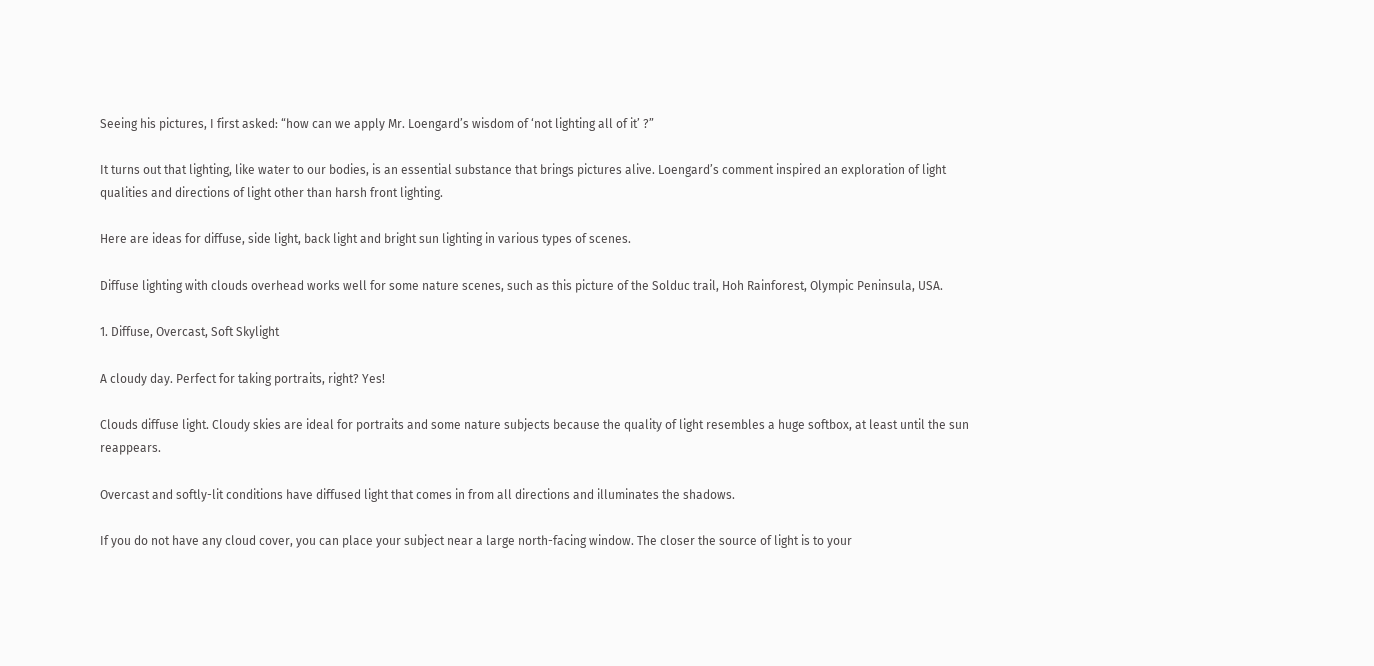Seeing his pictures, I first asked: “how can we apply Mr. Loengard’s wisdom of ‘not lighting all of it’ ?”

It turns out that lighting, like water to our bodies, is an essential substance that brings pictures alive. Loengard’s comment inspired an exploration of light qualities and directions of light other than harsh front lighting.

Here are ideas for diffuse, side light, back light and bright sun lighting in various types of scenes.

Diffuse lighting with clouds overhead works well for some nature scenes, such as this picture of the Solduc trail, Hoh Rainforest, Olympic Peninsula, USA.

1. Diffuse, Overcast, Soft Skylight

A cloudy day. Perfect for taking portraits, right? Yes!

Clouds diffuse light. Cloudy skies are ideal for portraits and some nature subjects because the quality of light resembles a huge softbox, at least until the sun reappears.

Overcast and softly-lit conditions have diffused light that comes in from all directions and illuminates the shadows.

If you do not have any cloud cover, you can place your subject near a large north-facing window. The closer the source of light is to your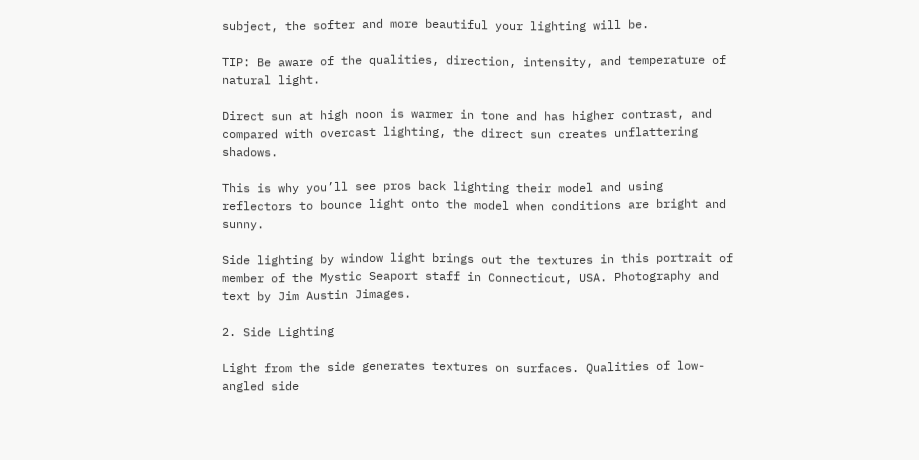subject, the softer and more beautiful your lighting will be.

TIP: Be aware of the qualities, direction, intensity, and temperature of natural light.

Direct sun at high noon is warmer in tone and has higher contrast, and compared with overcast lighting, the direct sun creates unflattering shadows.

This is why you’ll see pros back lighting their model and using reflectors to bounce light onto the model when conditions are bright and sunny.

Side lighting by window light brings out the textures in this portrait of member of the Mystic Seaport staff in Connecticut, USA. Photography and text by Jim Austin Jimages.

2. Side Lighting

Light from the side generates textures on surfaces. Qualities of low-angled side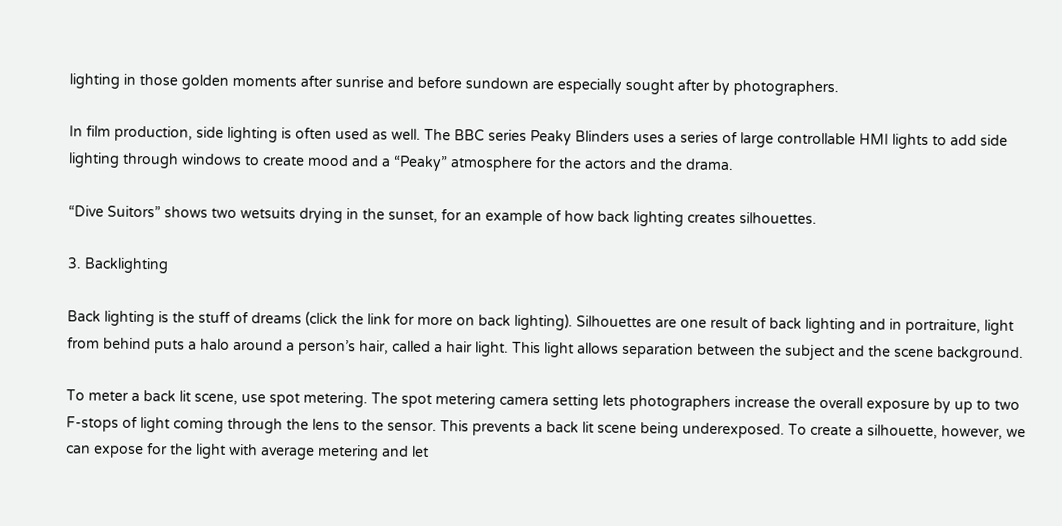lighting in those golden moments after sunrise and before sundown are especially sought after by photographers.

In film production, side lighting is often used as well. The BBC series Peaky Blinders uses a series of large controllable HMI lights to add side lighting through windows to create mood and a “Peaky” atmosphere for the actors and the drama.

“Dive Suitors” shows two wetsuits drying in the sunset, for an example of how back lighting creates silhouettes.

3. Backlighting

Back lighting is the stuff of dreams (click the link for more on back lighting). Silhouettes are one result of back lighting and in portraiture, light from behind puts a halo around a person’s hair, called a hair light. This light allows separation between the subject and the scene background.

To meter a back lit scene, use spot metering. The spot metering camera setting lets photographers increase the overall exposure by up to two F-stops of light coming through the lens to the sensor. This prevents a back lit scene being underexposed. To create a silhouette, however, we can expose for the light with average metering and let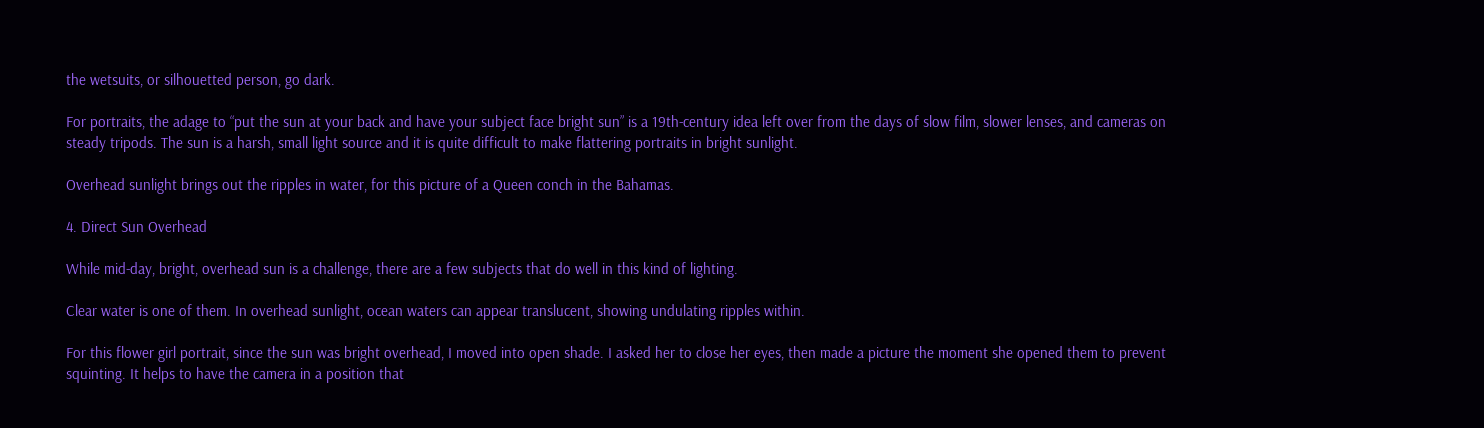the wetsuits, or silhouetted person, go dark.

For portraits, the adage to “put the sun at your back and have your subject face bright sun” is a 19th-century idea left over from the days of slow film, slower lenses, and cameras on steady tripods. The sun is a harsh, small light source and it is quite difficult to make flattering portraits in bright sunlight.

Overhead sunlight brings out the ripples in water, for this picture of a Queen conch in the Bahamas.

4. Direct Sun Overhead

While mid-day, bright, overhead sun is a challenge, there are a few subjects that do well in this kind of lighting.

Clear water is one of them. In overhead sunlight, ocean waters can appear translucent, showing undulating ripples within.

For this flower girl portrait, since the sun was bright overhead, I moved into open shade. I asked her to close her eyes, then made a picture the moment she opened them to prevent squinting. It helps to have the camera in a position that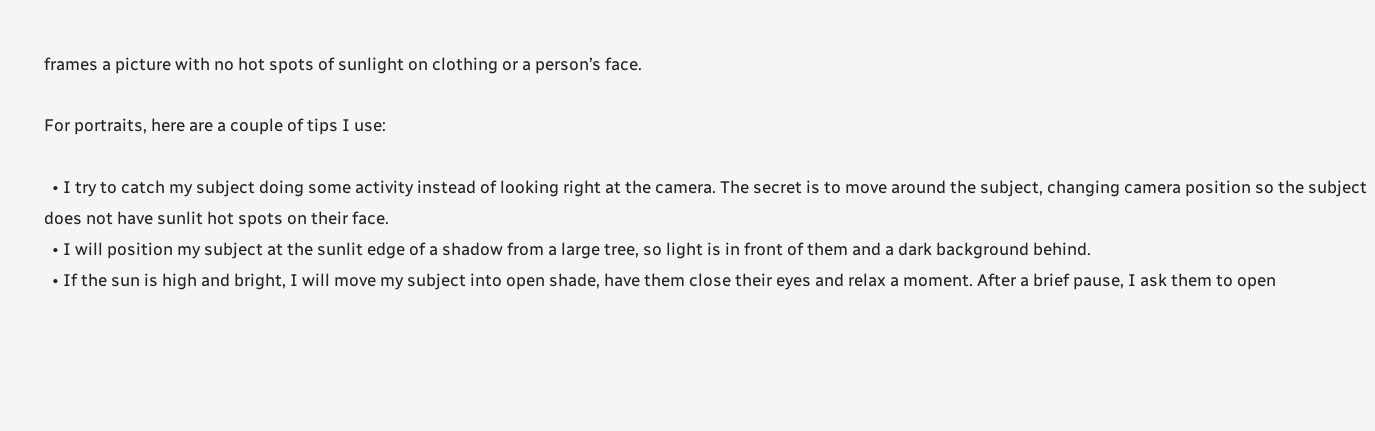frames a picture with no hot spots of sunlight on clothing or a person’s face.

For portraits, here are a couple of tips I use:

  • I try to catch my subject doing some activity instead of looking right at the camera. The secret is to move around the subject, changing camera position so the subject does not have sunlit hot spots on their face.
  • I will position my subject at the sunlit edge of a shadow from a large tree, so light is in front of them and a dark background behind.
  • If the sun is high and bright, I will move my subject into open shade, have them close their eyes and relax a moment. After a brief pause, I ask them to open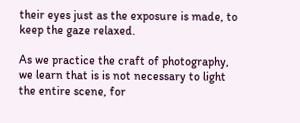their eyes just as the exposure is made, to keep the gaze relaxed.

As we practice the craft of photography, we learn that is is not necessary to light the entire scene, for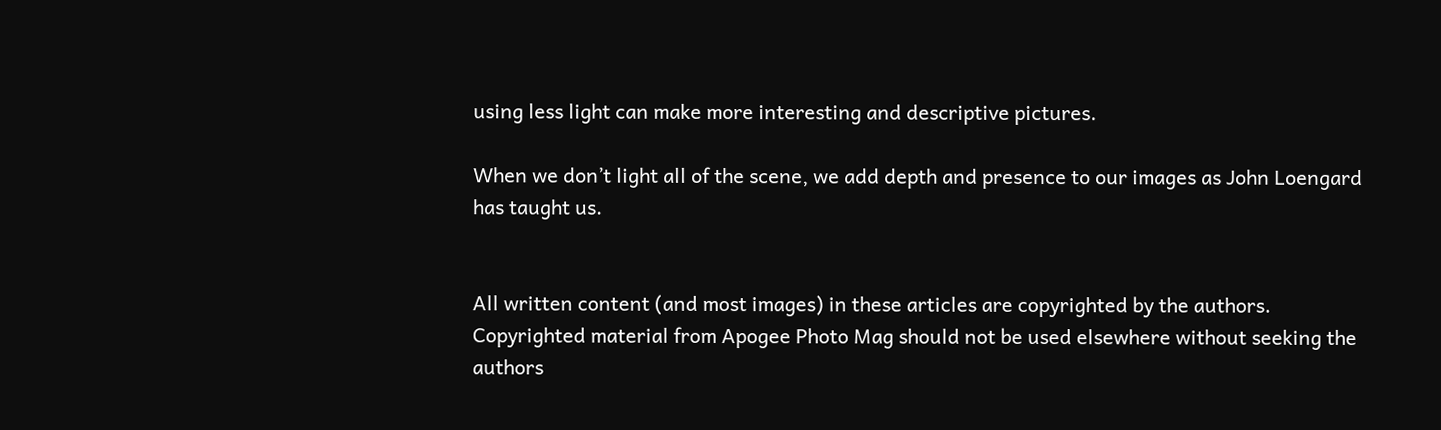using less light can make more interesting and descriptive pictures.

When we don’t light all of the scene, we add depth and presence to our images as John Loengard has taught us.


All written content (and most images) in these articles are copyrighted by the authors. Copyrighted material from Apogee Photo Mag should not be used elsewhere without seeking the authors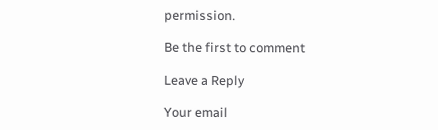permission.

Be the first to comment

Leave a Reply

Your email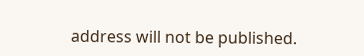address will not be published.